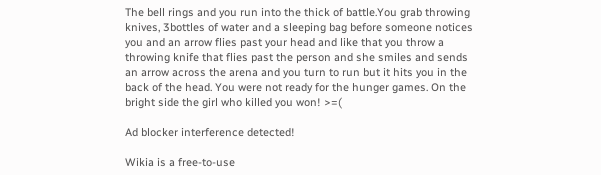The bell rings and you run into the thick of battle.You grab throwing knives, 3bottles of water and a sleeping bag before someone notices you and an arrow flies past your head and like that you throw a throwing knife that flies past the person and she smiles and sends an arrow across the arena and you turn to run but it hits you in the back of the head. You were not ready for the hunger games. On the bright side the girl who killed you won! >=(

Ad blocker interference detected!

Wikia is a free-to-use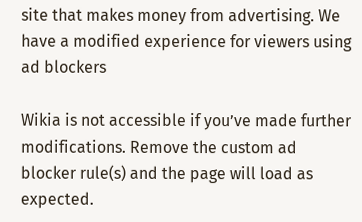site that makes money from advertising. We have a modified experience for viewers using ad blockers

Wikia is not accessible if you’ve made further modifications. Remove the custom ad blocker rule(s) and the page will load as expected.